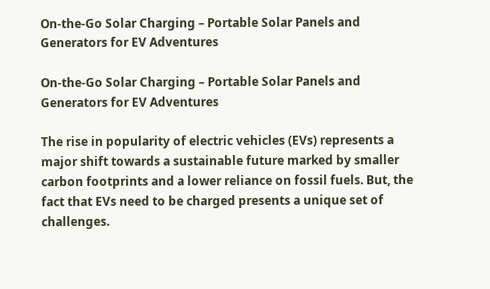On-the-Go Solar Charging – Portable Solar Panels and Generators for EV Adventures

On-the-Go Solar Charging – Portable Solar Panels and Generators for EV Adventures

The rise in popularity of electric vehicles (EVs) represents a major shift towards a sustainable future marked by smaller carbon footprints and a lower reliance on fossil fuels. But, the fact that EVs need to be charged presents a unique set of challenges.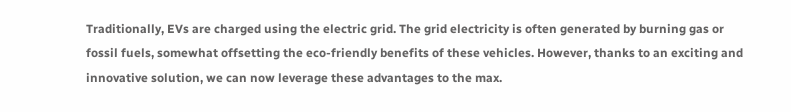Traditionally, EVs are charged using the electric grid. The grid electricity is often generated by burning gas or fossil fuels, somewhat offsetting the eco-friendly benefits of these vehicles. However, thanks to an exciting and innovative solution, we can now leverage these advantages to the max.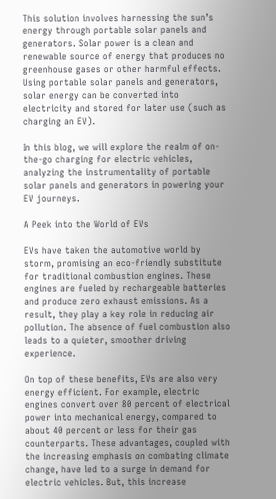This solution involves harnessing the sun’s energy through portable solar panels and generators. Solar power is a clean and renewable source of energy that produces no greenhouse gases or other harmful effects. Using portable solar panels and generators, solar energy can be converted into electricity and stored for later use (such as charging an EV).

In this blog, we will explore the realm of on-the-go charging for electric vehicles, analyzing the instrumentality of portable solar panels and generators in powering your EV journeys.

A Peek into the World of EVs

EVs have taken the automotive world by storm, promising an eco-friendly substitute for traditional combustion engines. These engines are fueled by rechargeable batteries and produce zero exhaust emissions. As a result, they play a key role in reducing air pollution. The absence of fuel combustion also leads to a quieter, smoother driving experience.

On top of these benefits, EVs are also very energy efficient. For example, electric engines convert over 80 percent of electrical power into mechanical energy, compared to about 40 percent or less for their gas counterparts. These advantages, coupled with the increasing emphasis on combating climate change, have led to a surge in demand for electric vehicles. But, this increase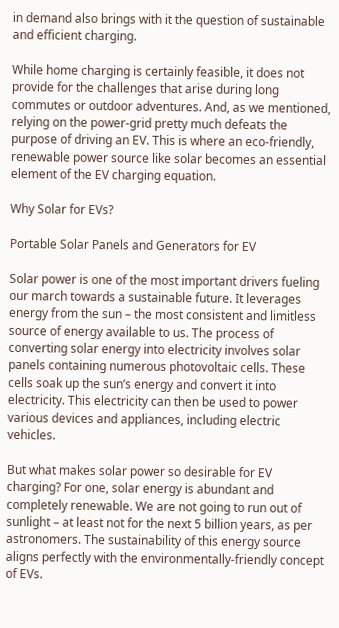in demand also brings with it the question of sustainable and efficient charging.

While home charging is certainly feasible, it does not provide for the challenges that arise during long commutes or outdoor adventures. And, as we mentioned, relying on the power-grid pretty much defeats the purpose of driving an EV. This is where an eco-friendly, renewable power source like solar becomes an essential element of the EV charging equation.

Why Solar for EVs?

Portable Solar Panels and Generators for EV

Solar power is one of the most important drivers fueling our march towards a sustainable future. It leverages energy from the sun – the most consistent and limitless source of energy available to us. The process of converting solar energy into electricity involves solar panels containing numerous photovoltaic cells. These cells soak up the sun’s energy and convert it into electricity. This electricity can then be used to power various devices and appliances, including electric vehicles.

But what makes solar power so desirable for EV charging? For one, solar energy is abundant and completely renewable. We are not going to run out of sunlight – at least not for the next 5 billion years, as per astronomers. The sustainability of this energy source aligns perfectly with the environmentally-friendly concept of EVs.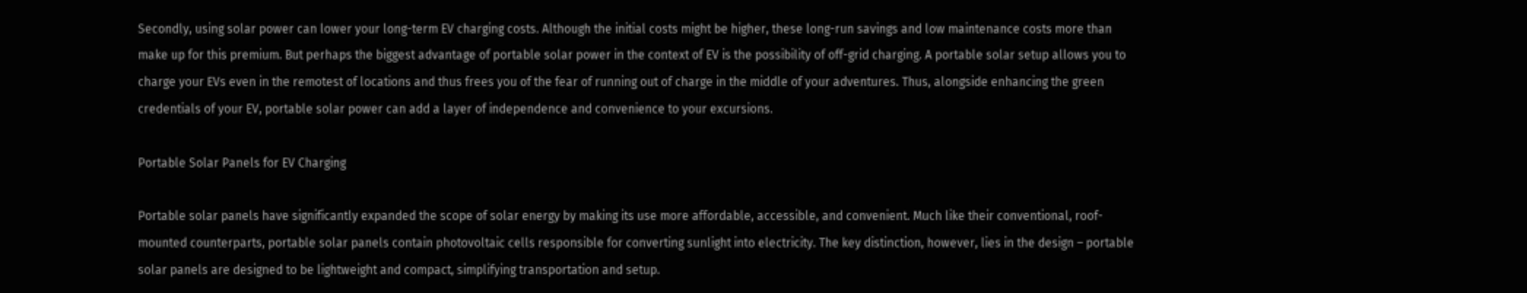Secondly, using solar power can lower your long-term EV charging costs. Although the initial costs might be higher, these long-run savings and low maintenance costs more than make up for this premium. But perhaps the biggest advantage of portable solar power in the context of EV is the possibility of off-grid charging. A portable solar setup allows you to charge your EVs even in the remotest of locations and thus frees you of the fear of running out of charge in the middle of your adventures. Thus, alongside enhancing the green credentials of your EV, portable solar power can add a layer of independence and convenience to your excursions.

Portable Solar Panels for EV Charging

Portable solar panels have significantly expanded the scope of solar energy by making its use more affordable, accessible, and convenient. Much like their conventional, roof-mounted counterparts, portable solar panels contain photovoltaic cells responsible for converting sunlight into electricity. The key distinction, however, lies in the design – portable solar panels are designed to be lightweight and compact, simplifying transportation and setup.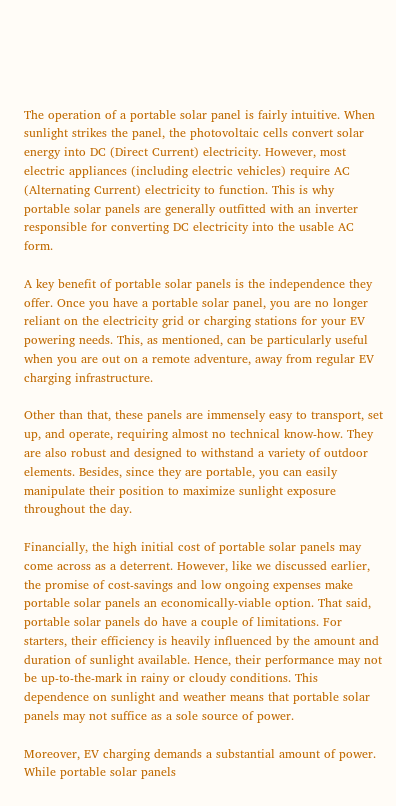The operation of a portable solar panel is fairly intuitive. When sunlight strikes the panel, the photovoltaic cells convert solar energy into DC (Direct Current) electricity. However, most electric appliances (including electric vehicles) require AC (Alternating Current) electricity to function. This is why portable solar panels are generally outfitted with an inverter responsible for converting DC electricity into the usable AC form.

A key benefit of portable solar panels is the independence they offer. Once you have a portable solar panel, you are no longer reliant on the electricity grid or charging stations for your EV powering needs. This, as mentioned, can be particularly useful when you are out on a remote adventure, away from regular EV charging infrastructure.

Other than that, these panels are immensely easy to transport, set up, and operate, requiring almost no technical know-how. They are also robust and designed to withstand a variety of outdoor elements. Besides, since they are portable, you can easily manipulate their position to maximize sunlight exposure throughout the day.

Financially, the high initial cost of portable solar panels may come across as a deterrent. However, like we discussed earlier, the promise of cost-savings and low ongoing expenses make portable solar panels an economically-viable option. That said, portable solar panels do have a couple of limitations. For starters, their efficiency is heavily influenced by the amount and duration of sunlight available. Hence, their performance may not be up-to-the-mark in rainy or cloudy conditions. This dependence on sunlight and weather means that portable solar panels may not suffice as a sole source of power.

Moreover, EV charging demands a substantial amount of power. While portable solar panels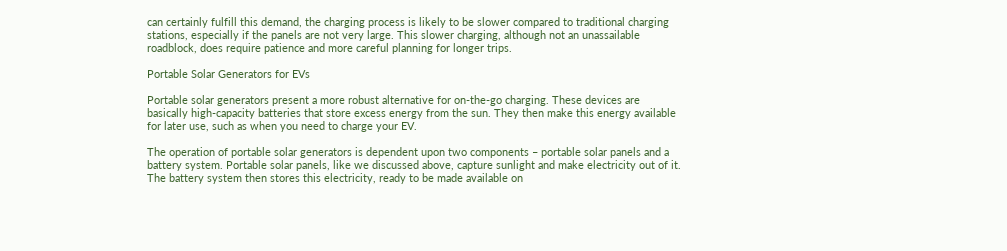can certainly fulfill this demand, the charging process is likely to be slower compared to traditional charging stations, especially if the panels are not very large. This slower charging, although not an unassailable roadblock, does require patience and more careful planning for longer trips.

Portable Solar Generators for EVs

Portable solar generators present a more robust alternative for on-the-go charging. These devices are basically high-capacity batteries that store excess energy from the sun. They then make this energy available for later use, such as when you need to charge your EV.

The operation of portable solar generators is dependent upon two components – portable solar panels and a battery system. Portable solar panels, like we discussed above, capture sunlight and make electricity out of it. The battery system then stores this electricity, ready to be made available on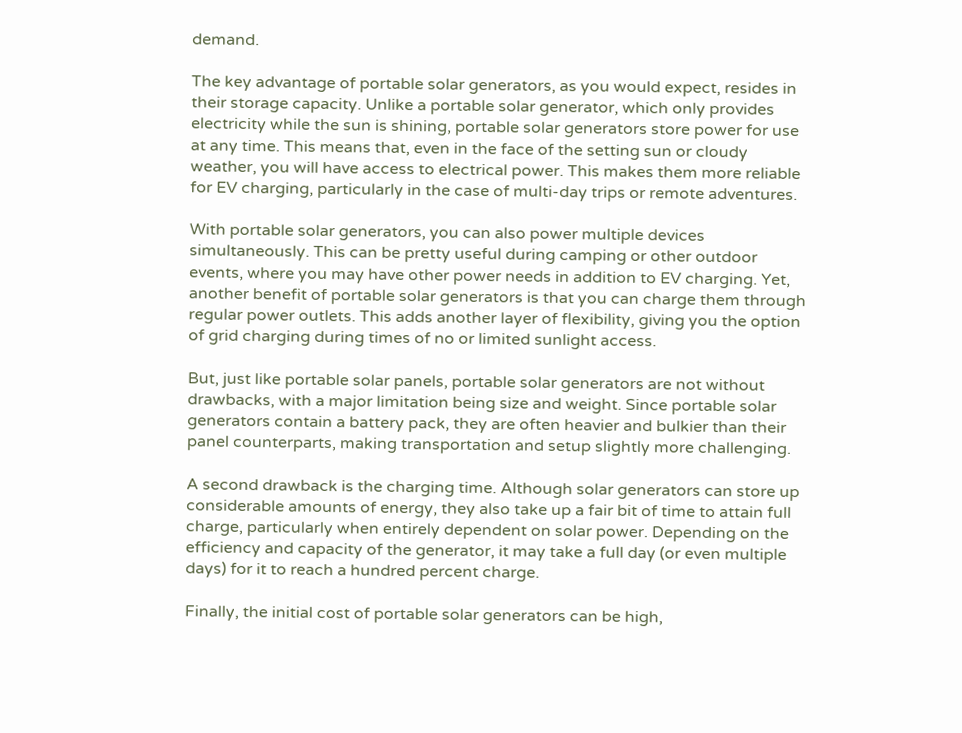demand.

The key advantage of portable solar generators, as you would expect, resides in their storage capacity. Unlike a portable solar generator, which only provides electricity while the sun is shining, portable solar generators store power for use at any time. This means that, even in the face of the setting sun or cloudy weather, you will have access to electrical power. This makes them more reliable for EV charging, particularly in the case of multi-day trips or remote adventures.

With portable solar generators, you can also power multiple devices simultaneously. This can be pretty useful during camping or other outdoor events, where you may have other power needs in addition to EV charging. Yet, another benefit of portable solar generators is that you can charge them through regular power outlets. This adds another layer of flexibility, giving you the option of grid charging during times of no or limited sunlight access.

But, just like portable solar panels, portable solar generators are not without drawbacks, with a major limitation being size and weight. Since portable solar generators contain a battery pack, they are often heavier and bulkier than their panel counterparts, making transportation and setup slightly more challenging.

A second drawback is the charging time. Although solar generators can store up considerable amounts of energy, they also take up a fair bit of time to attain full charge, particularly when entirely dependent on solar power. Depending on the efficiency and capacity of the generator, it may take a full day (or even multiple days) for it to reach a hundred percent charge.

Finally, the initial cost of portable solar generators can be high,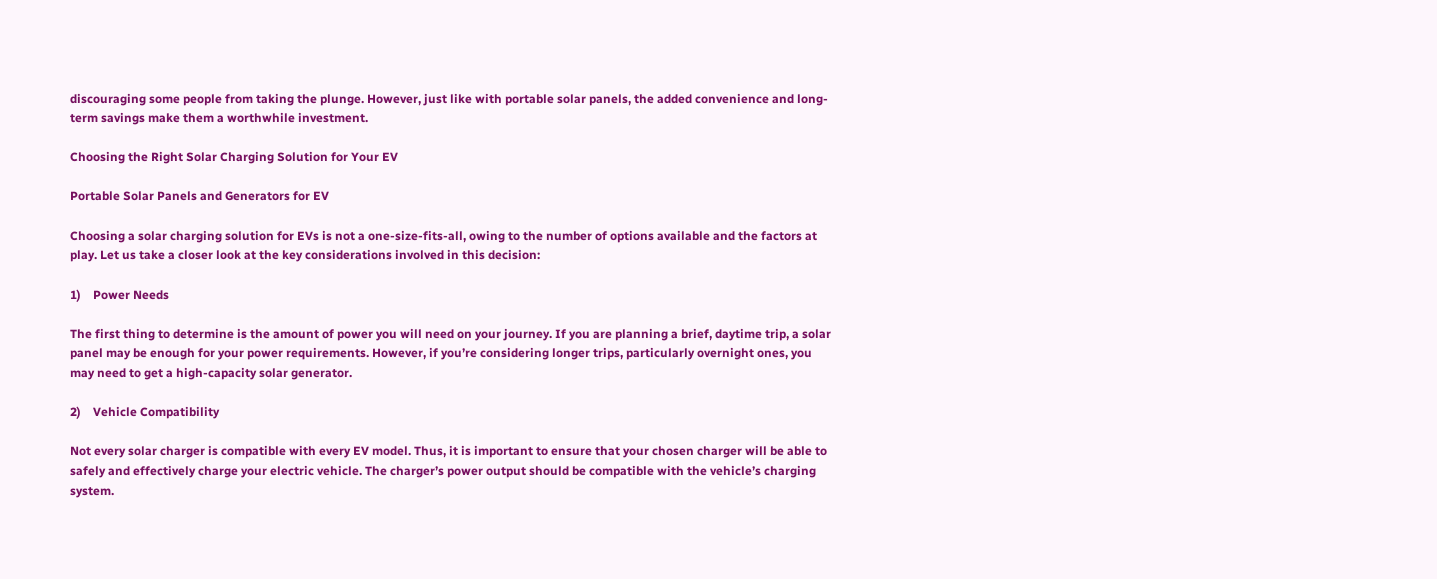discouraging some people from taking the plunge. However, just like with portable solar panels, the added convenience and long-term savings make them a worthwhile investment.

Choosing the Right Solar Charging Solution for Your EV

Portable Solar Panels and Generators for EV

Choosing a solar charging solution for EVs is not a one-size-fits-all, owing to the number of options available and the factors at play. Let us take a closer look at the key considerations involved in this decision:

1)    Power Needs

The first thing to determine is the amount of power you will need on your journey. If you are planning a brief, daytime trip, a solar panel may be enough for your power requirements. However, if you’re considering longer trips, particularly overnight ones, you may need to get a high-capacity solar generator.

2)    Vehicle Compatibility

Not every solar charger is compatible with every EV model. Thus, it is important to ensure that your chosen charger will be able to safely and effectively charge your electric vehicle. The charger’s power output should be compatible with the vehicle’s charging system.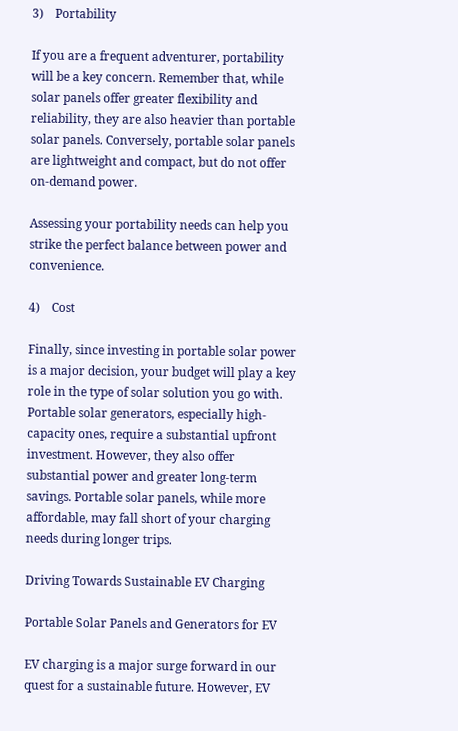3)    Portability

If you are a frequent adventurer, portability will be a key concern. Remember that, while solar panels offer greater flexibility and reliability, they are also heavier than portable solar panels. Conversely, portable solar panels are lightweight and compact, but do not offer on-demand power.

Assessing your portability needs can help you strike the perfect balance between power and convenience.

4)    Cost

Finally, since investing in portable solar power is a major decision, your budget will play a key role in the type of solar solution you go with. Portable solar generators, especially high-capacity ones, require a substantial upfront investment. However, they also offer substantial power and greater long-term savings. Portable solar panels, while more affordable, may fall short of your charging needs during longer trips.

Driving Towards Sustainable EV Charging

Portable Solar Panels and Generators for EV

EV charging is a major surge forward in our quest for a sustainable future. However, EV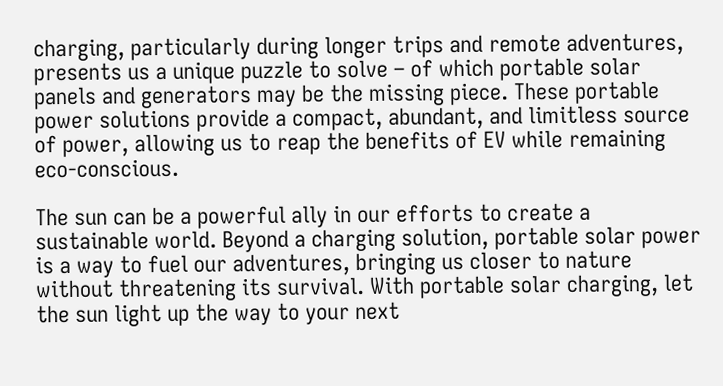charging, particularly during longer trips and remote adventures, presents us a unique puzzle to solve – of which portable solar panels and generators may be the missing piece. These portable power solutions provide a compact, abundant, and limitless source of power, allowing us to reap the benefits of EV while remaining eco-conscious.

The sun can be a powerful ally in our efforts to create a sustainable world. Beyond a charging solution, portable solar power is a way to fuel our adventures, bringing us closer to nature without threatening its survival. With portable solar charging, let the sun light up the way to your next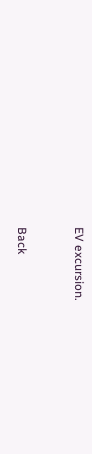EV excursion.


Back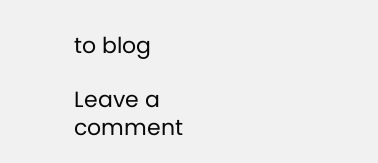to blog

Leave a comment